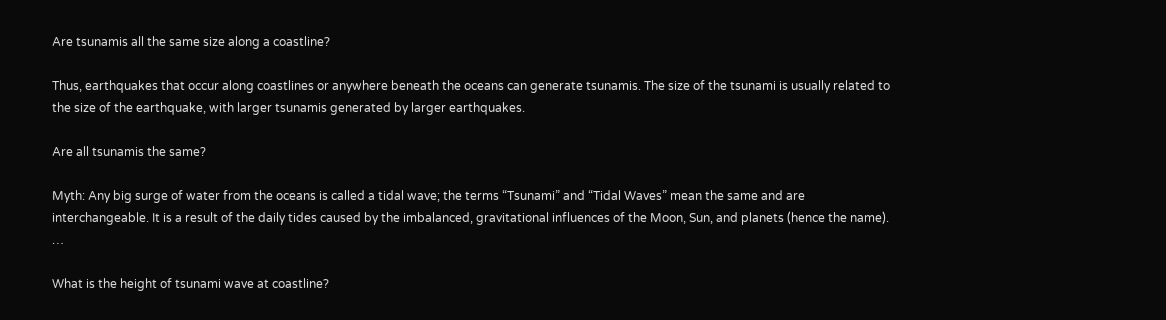Are tsunamis all the same size along a coastline?

Thus, earthquakes that occur along coastlines or anywhere beneath the oceans can generate tsunamis. The size of the tsunami is usually related to the size of the earthquake, with larger tsunamis generated by larger earthquakes.

Are all tsunamis the same?

Myth: Any big surge of water from the oceans is called a tidal wave; the terms “Tsunami” and “Tidal Waves” mean the same and are interchangeable. It is a result of the daily tides caused by the imbalanced, gravitational influences of the Moon, Sun, and planets (hence the name). …

What is the height of tsunami wave at coastline?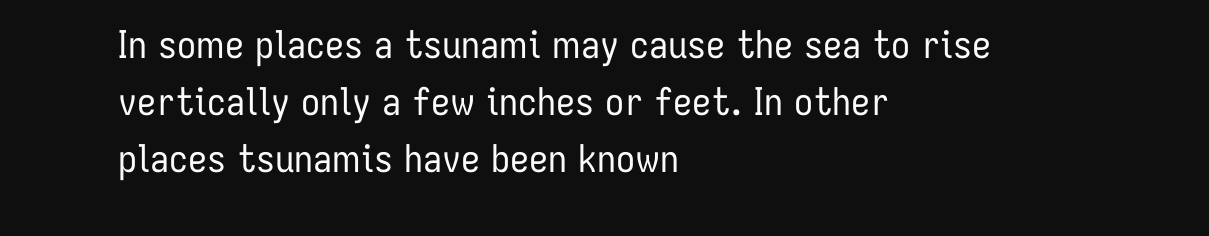In some places a tsunami may cause the sea to rise vertically only a few inches or feet. In other places tsunamis have been known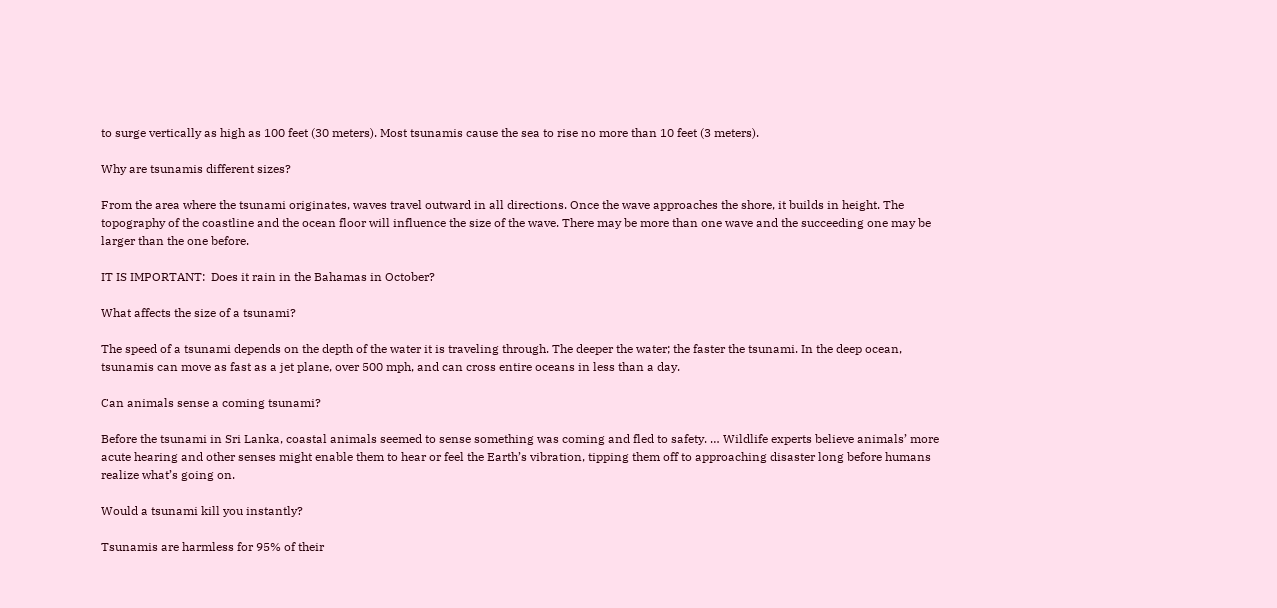to surge vertically as high as 100 feet (30 meters). Most tsunamis cause the sea to rise no more than 10 feet (3 meters).

Why are tsunamis different sizes?

From the area where the tsunami originates, waves travel outward in all directions. Once the wave approaches the shore, it builds in height. The topography of the coastline and the ocean floor will influence the size of the wave. There may be more than one wave and the succeeding one may be larger than the one before.

IT IS IMPORTANT:  Does it rain in the Bahamas in October?

What affects the size of a tsunami?

The speed of a tsunami depends on the depth of the water it is traveling through. The deeper the water; the faster the tsunami. In the deep ocean, tsunamis can move as fast as a jet plane, over 500 mph, and can cross entire oceans in less than a day.

Can animals sense a coming tsunami?

Before the tsunami in Sri Lanka, coastal animals seemed to sense something was coming and fled to safety. … Wildlife experts believe animals’ more acute hearing and other senses might enable them to hear or feel the Earth’s vibration, tipping them off to approaching disaster long before humans realize what’s going on.

Would a tsunami kill you instantly?

Tsunamis are harmless for 95% of their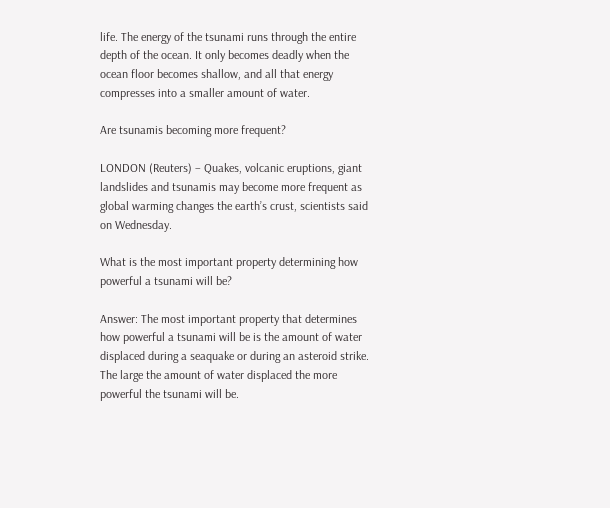life. The energy of the tsunami runs through the entire depth of the ocean. It only becomes deadly when the ocean floor becomes shallow, and all that energy compresses into a smaller amount of water.

Are tsunamis becoming more frequent?

LONDON (Reuters) – Quakes, volcanic eruptions, giant landslides and tsunamis may become more frequent as global warming changes the earth’s crust, scientists said on Wednesday.

What is the most important property determining how powerful a tsunami will be?

Answer: The most important property that determines how powerful a tsunami will be is the amount of water displaced during a seaquake or during an asteroid strike. The large the amount of water displaced the more powerful the tsunami will be.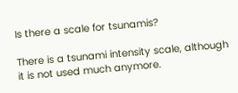Is there a scale for tsunamis?

There is a tsunami intensity scale, although it is not used much anymore.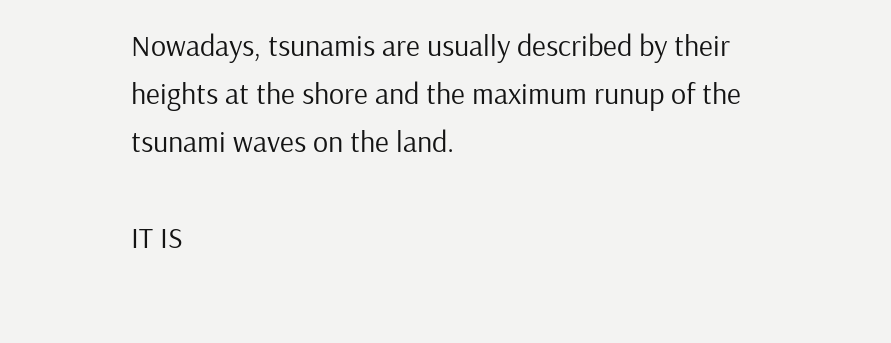Nowadays, tsunamis are usually described by their heights at the shore and the maximum runup of the tsunami waves on the land.

IT IS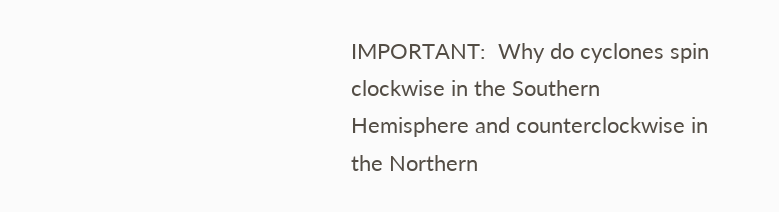IMPORTANT:  Why do cyclones spin clockwise in the Southern Hemisphere and counterclockwise in the Northern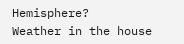Hemisphere?
Weather in the house